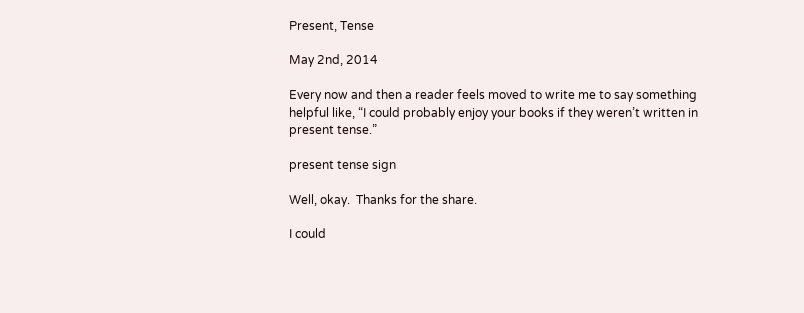Present, Tense

May 2nd, 2014

Every now and then a reader feels moved to write me to say something helpful like, “I could probably enjoy your books if they weren’t written in present tense.”

present tense sign

Well, okay.  Thanks for the share.

I could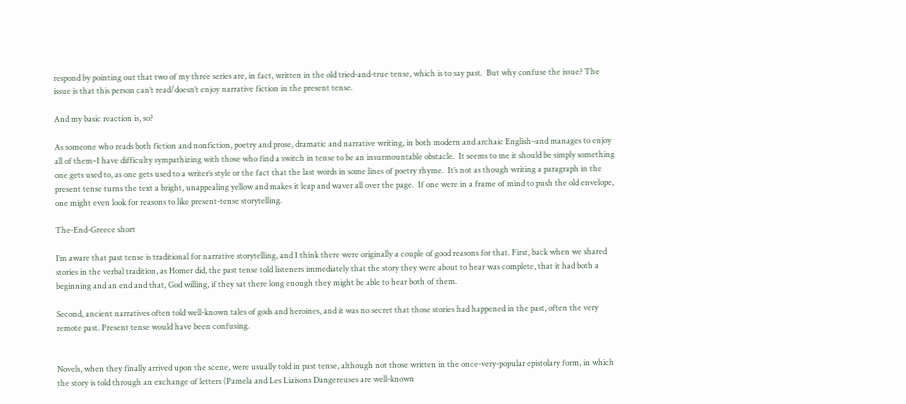respond by pointing out that two of my three series are, in fact, written in the old tried-and-true tense, which is to say past.  But why confuse the issue? The issue is that this person can’t read/doesn’t enjoy narrative fiction in the present tense.

And my basic reaction is, so?

As someone who reads both fiction and nonfiction, poetry and prose, dramatic and narrative writing, in both modern and archaic English–and manages to enjoy all of them–I have difficulty sympathizing with those who find a switch in tense to be an insurmountable obstacle.  It seems to me it should be simply something one gets used to, as one gets used to a writer’s style or the fact that the last words in some lines of poetry rhyme.  It’s not as though writing a paragraph in the present tense turns the text a bright, unappealing yellow and makes it leap and waver all over the page.  If one were in a frame of mind to push the old envelope, one might even look for reasons to like present-tense storytelling.

The-End-Greece short

I’m aware that past tense is traditional for narrative storytelling, and I think there were originally a couple of good reasons for that. First, back when we shared stories in the verbal tradition, as Homer did, the past tense told listeners immediately that the story they were about to hear was complete, that it had both a beginning and an end and that, God willing, if they sat there long enough they might be able to hear both of them.

Second, ancient narratives often told well-known tales of gods and heroines, and it was no secret that those stories had happened in the past, often the very remote past. Present tense would have been confusing.


Novels, when they finally arrived upon the scene, were usually told in past tense, although not those written in the once-very-popular epistolary form, in which the story is told through an exchange of letters (Pamela and Les Liaisons Dangereuses are well-known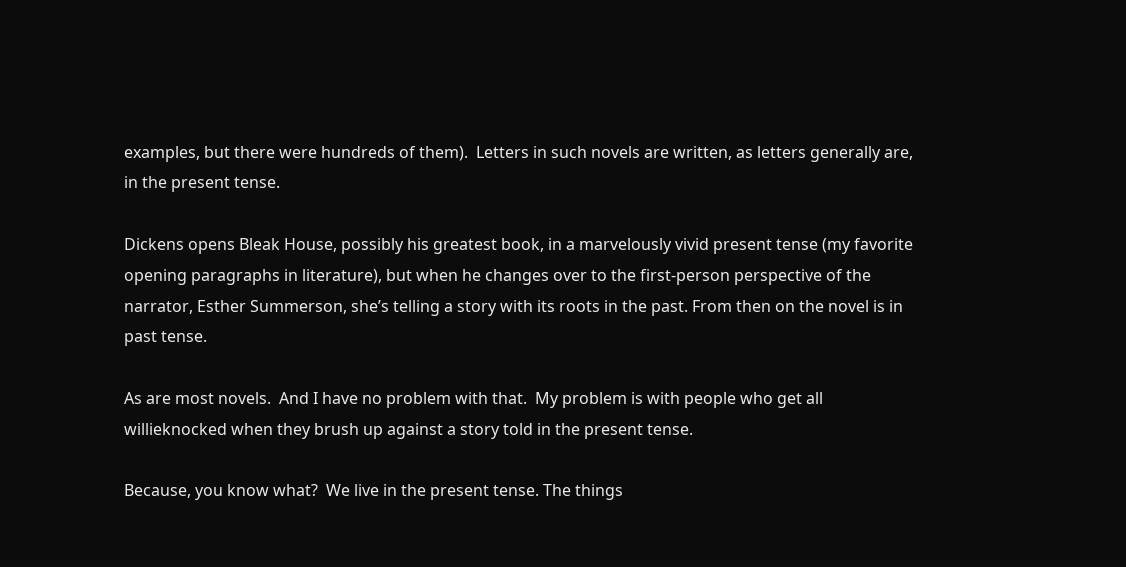examples, but there were hundreds of them).  Letters in such novels are written, as letters generally are, in the present tense.

Dickens opens Bleak House, possibly his greatest book, in a marvelously vivid present tense (my favorite opening paragraphs in literature), but when he changes over to the first-person perspective of the narrator, Esther Summerson, she’s telling a story with its roots in the past. From then on the novel is in past tense.

As are most novels.  And I have no problem with that.  My problem is with people who get all willieknocked when they brush up against a story told in the present tense.

Because, you know what?  We live in the present tense. The things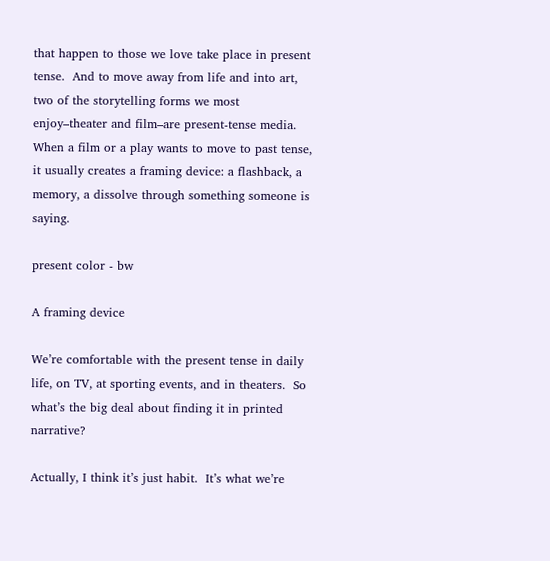that happen to those we love take place in present tense.  And to move away from life and into art, two of the storytelling forms we most enjoy–theater and film–are present-tense media.  When a film or a play wants to move to past tense, it usually creates a framing device: a flashback, a memory, a dissolve through something someone is saying.

present color - bw

A framing device

We’re comfortable with the present tense in daily life, on TV, at sporting events, and in theaters.  So what’s the big deal about finding it in printed narrative?

Actually, I think it’s just habit.  It’s what we’re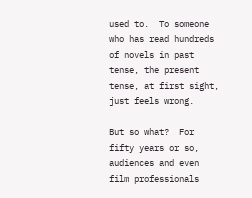used to.  To someone who has read hundreds of novels in past tense, the present tense, at first sight, just feels wrong.

But so what?  For fifty years or so, audiences and even film professionals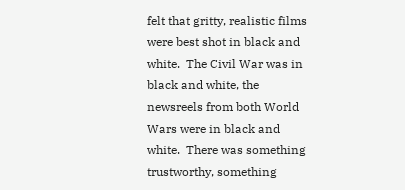felt that gritty, realistic films were best shot in black and white.  The Civil War was in black and white, the newsreels from both World Wars were in black and white.  There was something trustworthy, something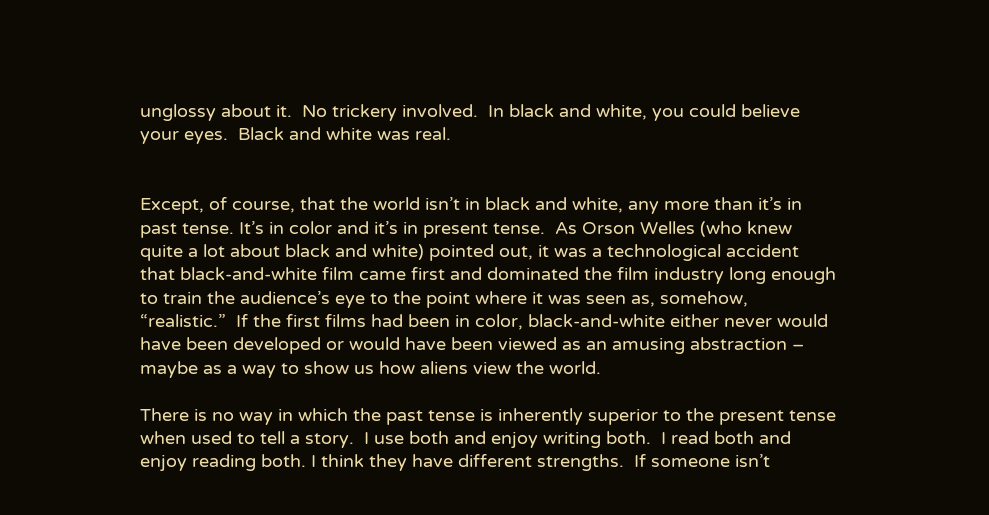unglossy about it.  No trickery involved.  In black and white, you could believe your eyes.  Black and white was real.


Except, of course, that the world isn’t in black and white, any more than it’s in past tense. It’s in color and it’s in present tense.  As Orson Welles (who knew quite a lot about black and white) pointed out, it was a technological accident that black-and-white film came first and dominated the film industry long enough to train the audience’s eye to the point where it was seen as, somehow, “realistic.”  If the first films had been in color, black-and-white either never would have been developed or would have been viewed as an amusing abstraction – maybe as a way to show us how aliens view the world.

There is no way in which the past tense is inherently superior to the present tense when used to tell a story.  I use both and enjoy writing both.  I read both and enjoy reading both. I think they have different strengths.  If someone isn’t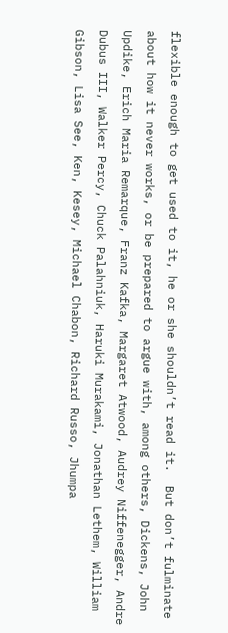flexible enough to get used to it, he or she shouldn’t read it.  But don’t fulminate about how it never works, or be prepared to argue with, among others, Dickens, John Updike, Erich Maria Remarque, Franz Kafka, Margaret Atwood, Audrey Niffenegger, Andre Dubus III, Walker Percy, Chuck Palahniuk, Haruki Murakami, Jonathan Lethem, William Gibson, Lisa See, Ken, Kesey, Michael Chabon, Richard Russo, Jhumpa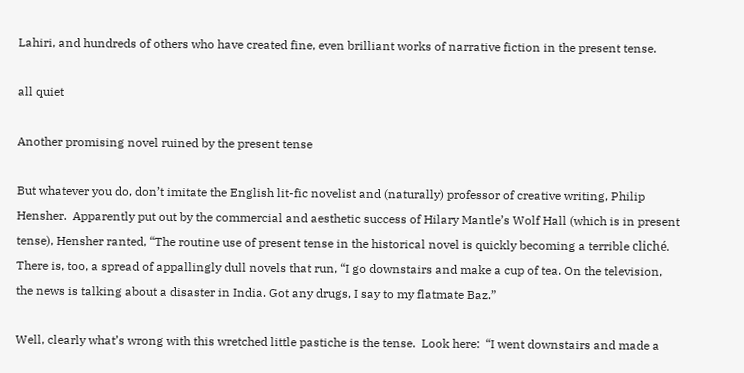Lahiri, and hundreds of others who have created fine, even brilliant works of narrative fiction in the present tense.

all quiet

Another promising novel ruined by the present tense

But whatever you do, don’t imitate the English lit-fic novelist and (naturally) professor of creative writing, Philip Hensher.  Apparently put out by the commercial and aesthetic success of Hilary Mantle’s Wolf Hall (which is in present tense), Hensher ranted, “The routine use of present tense in the historical novel is quickly becoming a terrible cliché. There is, too, a spread of appallingly dull novels that run, “I go downstairs and make a cup of tea. On the television, the news is talking about a disaster in India. Got any drugs, I say to my flatmate Baz.”

Well, clearly what’s wrong with this wretched little pastiche is the tense.  Look here:  “I went downstairs and made a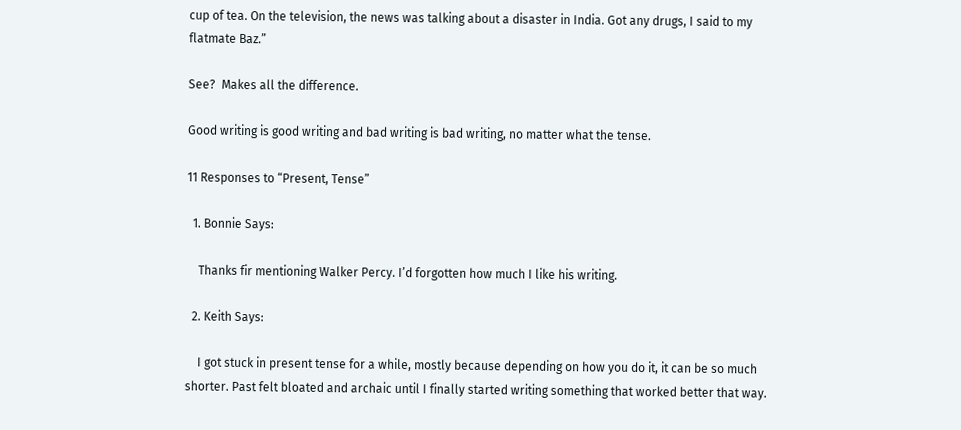cup of tea. On the television, the news was talking about a disaster in India. Got any drugs, I said to my flatmate Baz.”

See?  Makes all the difference.

Good writing is good writing and bad writing is bad writing, no matter what the tense.

11 Responses to “Present, Tense”

  1. Bonnie Says:

    Thanks fir mentioning Walker Percy. I’d forgotten how much I like his writing.

  2. Keith Says:

    I got stuck in present tense for a while, mostly because depending on how you do it, it can be so much shorter. Past felt bloated and archaic until I finally started writing something that worked better that way.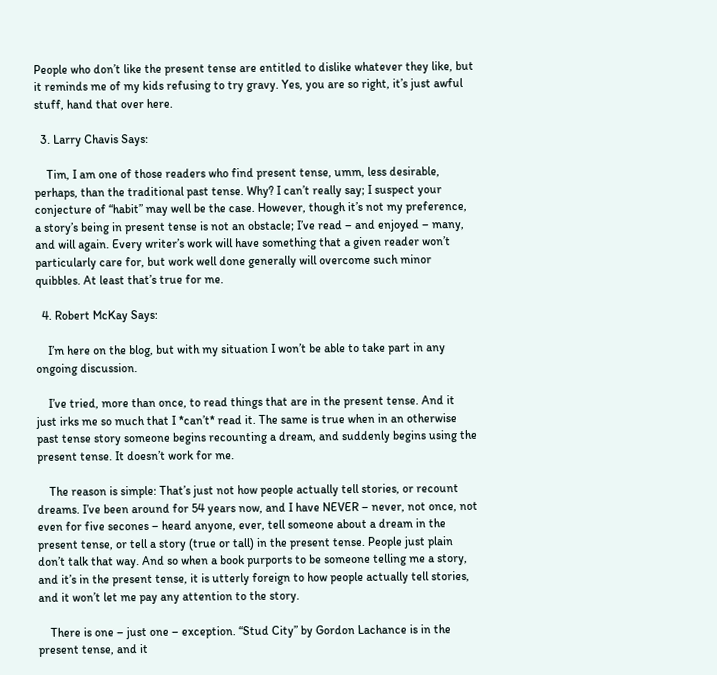People who don’t like the present tense are entitled to dislike whatever they like, but it reminds me of my kids refusing to try gravy. Yes, you are so right, it’s just awful stuff, hand that over here.

  3. Larry Chavis Says:

    Tim, I am one of those readers who find present tense, umm, less desirable, perhaps, than the traditional past tense. Why? I can’t really say; I suspect your conjecture of “habit” may well be the case. However, though it’s not my preference, a story’s being in present tense is not an obstacle; I’ve read – and enjoyed – many, and will again. Every writer’s work will have something that a given reader won’t particularly care for, but work well done generally will overcome such minor quibbles. At least that’s true for me.

  4. Robert McKay Says:

    I’m here on the blog, but with my situation I won’t be able to take part in any ongoing discussion.

    I’ve tried, more than once, to read things that are in the present tense. And it just irks me so much that I *can’t* read it. The same is true when in an otherwise past tense story someone begins recounting a dream, and suddenly begins using the present tense. It doesn’t work for me.

    The reason is simple: That’s just not how people actually tell stories, or recount dreams. I’ve been around for 54 years now, and I have NEVER – never, not once, not even for five secones – heard anyone, ever, tell someone about a dream in the present tense, or tell a story (true or tall) in the present tense. People just plain don’t talk that way. And so when a book purports to be someone telling me a story, and it’s in the present tense, it is utterly foreign to how people actually tell stories, and it won’t let me pay any attention to the story.

    There is one – just one – exception. “Stud City” by Gordon Lachance is in the present tense, and it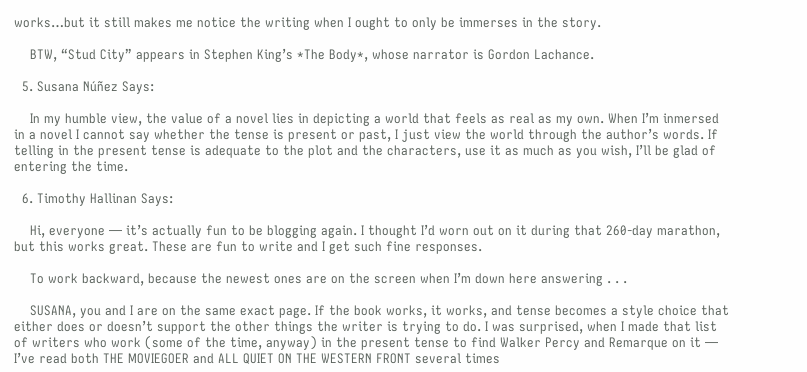works…but it still makes me notice the writing when I ought to only be immerses in the story.

    BTW, “Stud City” appears in Stephen King’s *The Body*, whose narrator is Gordon Lachance.

  5. Susana Núñez Says:

    In my humble view, the value of a novel lies in depicting a world that feels as real as my own. When I’m inmersed in a novel I cannot say whether the tense is present or past, I just view the world through the author’s words. If telling in the present tense is adequate to the plot and the characters, use it as much as you wish, I’ll be glad of entering the time.

  6. Timothy Hallinan Says:

    Hi, everyone — it’s actually fun to be blogging again. I thought I’d worn out on it during that 260-day marathon, but this works great. These are fun to write and I get such fine responses.

    To work backward, because the newest ones are on the screen when I’m down here answering . . .

    SUSANA, you and I are on the same exact page. If the book works, it works, and tense becomes a style choice that either does or doesn’t support the other things the writer is trying to do. I was surprised, when I made that list of writers who work (some of the time, anyway) in the present tense to find Walker Percy and Remarque on it — I’ve read both THE MOVIEGOER and ALL QUIET ON THE WESTERN FRONT several times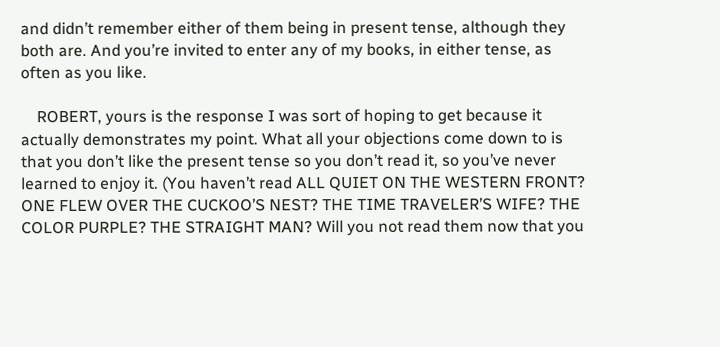and didn’t remember either of them being in present tense, although they both are. And you’re invited to enter any of my books, in either tense, as often as you like.

    ROBERT, yours is the response I was sort of hoping to get because it actually demonstrates my point. What all your objections come down to is that you don’t like the present tense so you don’t read it, so you’ve never learned to enjoy it. (You haven’t read ALL QUIET ON THE WESTERN FRONT? ONE FLEW OVER THE CUCKOO’S NEST? THE TIME TRAVELER’S WIFE? THE COLOR PURPLE? THE STRAIGHT MAN? Will you not read them now that you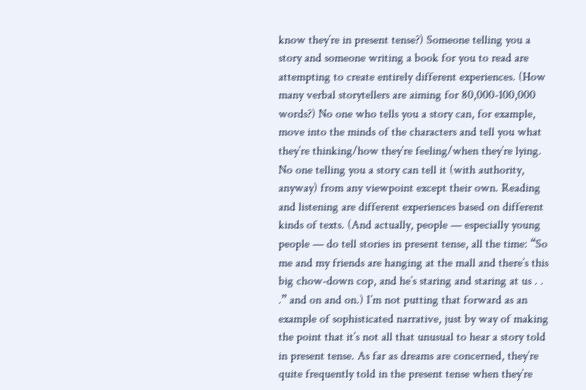know they’re in present tense?) Someone telling you a story and someone writing a book for you to read are attempting to create entirely different experiences. (How many verbal storytellers are aiming for 80,000-100,000 words?) No one who tells you a story can, for example, move into the minds of the characters and tell you what they’re thinking/how they’re feeling/when they’re lying. No one telling you a story can tell it (with authority, anyway) from any viewpoint except their own. Reading and listening are different experiences based on different kinds of texts. (And actually, people — especially young people — do tell stories in present tense, all the time: “So me and my friends are hanging at the mall and there’s this big chow-down cop, and he’s staring and staring at us . . .” and on and on.) I’m not putting that forward as an example of sophisticated narrative, just by way of making the point that it’s not all that unusual to hear a story told in present tense. As far as dreams are concerned, they’re quite frequently told in the present tense when they’re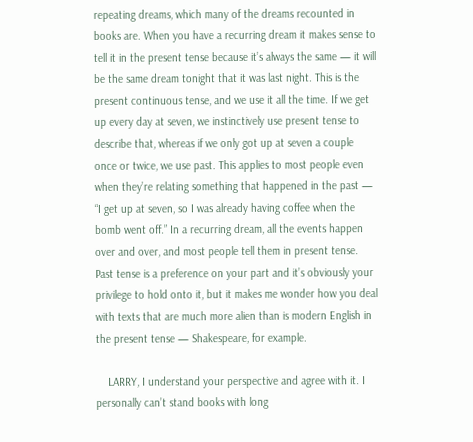repeating dreams, which many of the dreams recounted in books are. When you have a recurring dream it makes sense to tell it in the present tense because it’s always the same — it will be the same dream tonight that it was last night. This is the present continuous tense, and we use it all the time. If we get up every day at seven, we instinctively use present tense to describe that, whereas if we only got up at seven a couple once or twice, we use past. This applies to most people even when they’re relating something that happened in the past — “I get up at seven, so I was already having coffee when the bomb went off.” In a recurring dream, all the events happen over and over, and most people tell them in present tense. Past tense is a preference on your part and it’s obviously your privilege to hold onto it, but it makes me wonder how you deal with texts that are much more alien than is modern English in the present tense — Shakespeare, for example.

    LARRY, I understand your perspective and agree with it. I personally can’t stand books with long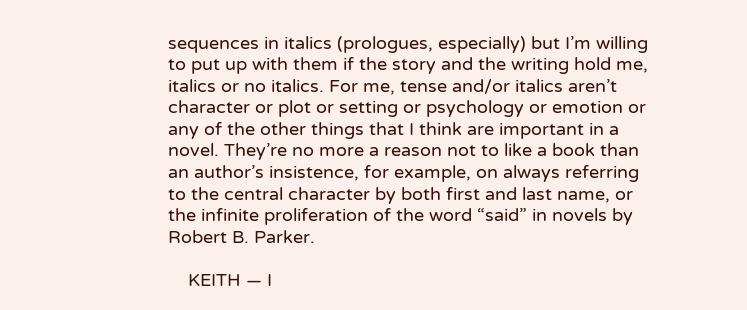sequences in italics (prologues, especially) but I’m willing to put up with them if the story and the writing hold me, italics or no italics. For me, tense and/or italics aren’t character or plot or setting or psychology or emotion or any of the other things that I think are important in a novel. They’re no more a reason not to like a book than an author’s insistence, for example, on always referring to the central character by both first and last name, or the infinite proliferation of the word “said” in novels by Robert B. Parker.

    KEITH — I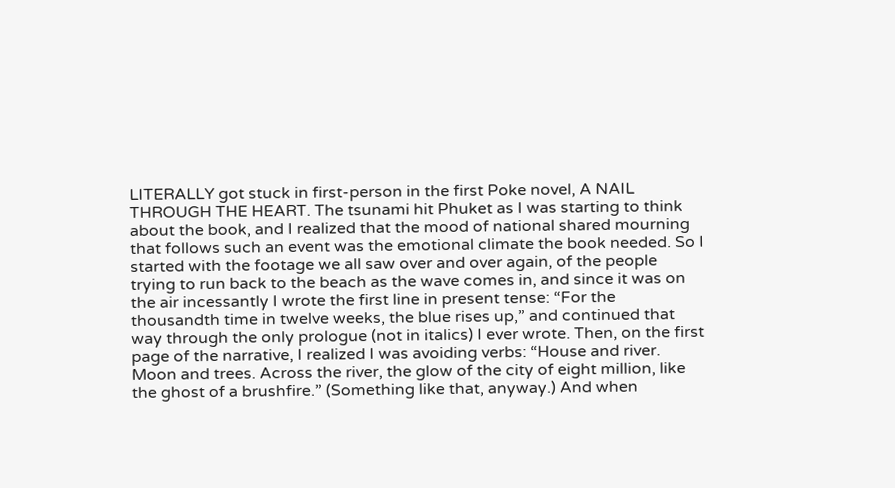LITERALLY got stuck in first-person in the first Poke novel, A NAIL THROUGH THE HEART. The tsunami hit Phuket as I was starting to think about the book, and I realized that the mood of national shared mourning that follows such an event was the emotional climate the book needed. So I started with the footage we all saw over and over again, of the people trying to run back to the beach as the wave comes in, and since it was on the air incessantly I wrote the first line in present tense: “For the thousandth time in twelve weeks, the blue rises up,” and continued that way through the only prologue (not in italics) I ever wrote. Then, on the first page of the narrative, I realized I was avoiding verbs: “House and river. Moon and trees. Across the river, the glow of the city of eight million, like the ghost of a brushfire.” (Something like that, anyway.) And when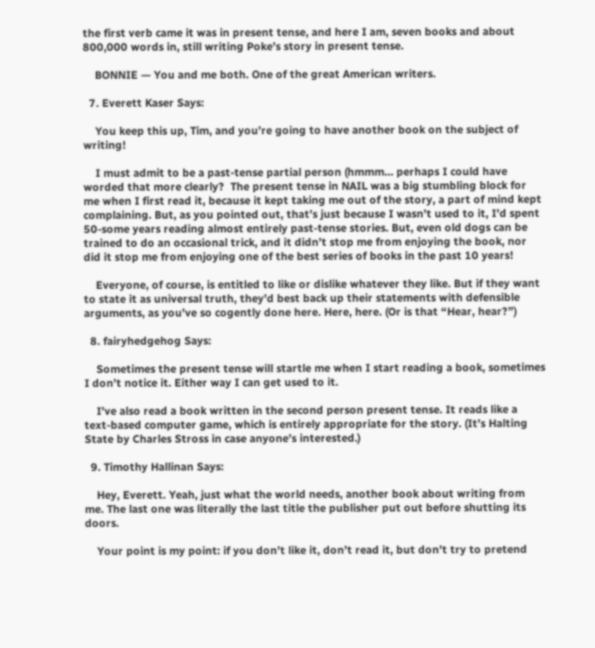the first verb came it was in present tense, and here I am, seven books and about 800,000 words in, still writing Poke’s story in present tense.

    BONNIE — You and me both. One of the great American writers.

  7. Everett Kaser Says:

    You keep this up, Tim, and you’re going to have another book on the subject of writing!

    I must admit to be a past-tense partial person (hmmm… perhaps I could have worded that more clearly?  The present tense in NAIL was a big stumbling block for me when I first read it, because it kept taking me out of the story, a part of mind kept complaining. But, as you pointed out, that’s just because I wasn’t used to it, I’d spent 50-some years reading almost entirely past-tense stories. But, even old dogs can be trained to do an occasional trick, and it didn’t stop me from enjoying the book, nor did it stop me from enjoying one of the best series of books in the past 10 years!

    Everyone, of course, is entitled to like or dislike whatever they like. But if they want to state it as universal truth, they’d best back up their statements with defensible arguments, as you’ve so cogently done here. Here, here. (Or is that “Hear, hear?”)

  8. fairyhedgehog Says:

    Sometimes the present tense will startle me when I start reading a book, sometimes I don’t notice it. Either way I can get used to it.

    I’ve also read a book written in the second person present tense. It reads like a text-based computer game, which is entirely appropriate for the story. (It’s Halting State by Charles Stross in case anyone’s interested.)

  9. Timothy Hallinan Says:

    Hey, Everett. Yeah, just what the world needs, another book about writing from me. The last one was literally the last title the publisher put out before shutting its doors.

    Your point is my point: if you don’t like it, don’t read it, but don’t try to pretend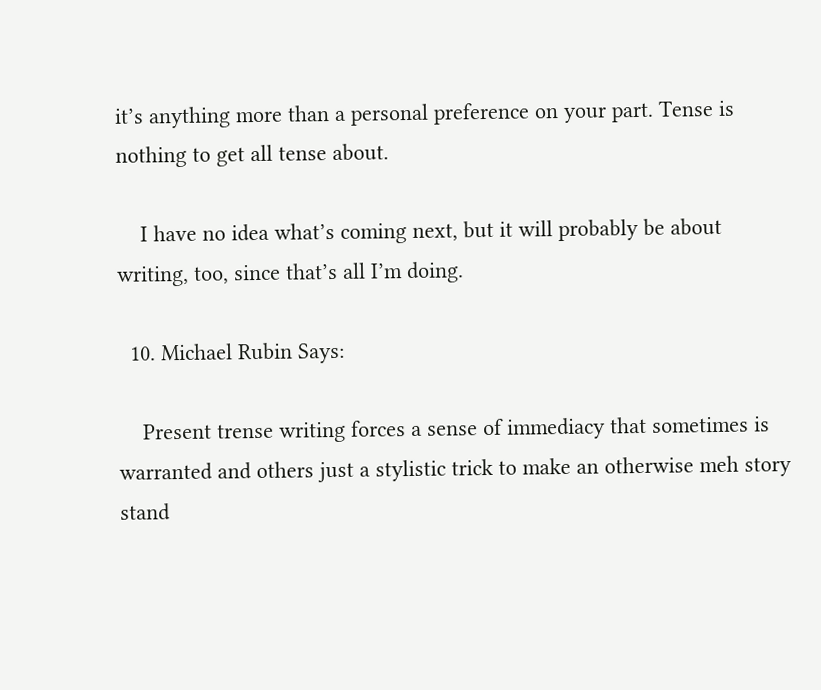it’s anything more than a personal preference on your part. Tense is nothing to get all tense about.

    I have no idea what’s coming next, but it will probably be about writing, too, since that’s all I’m doing.

  10. Michael Rubin Says:

    Present trense writing forces a sense of immediacy that sometimes is warranted and others just a stylistic trick to make an otherwise meh story stand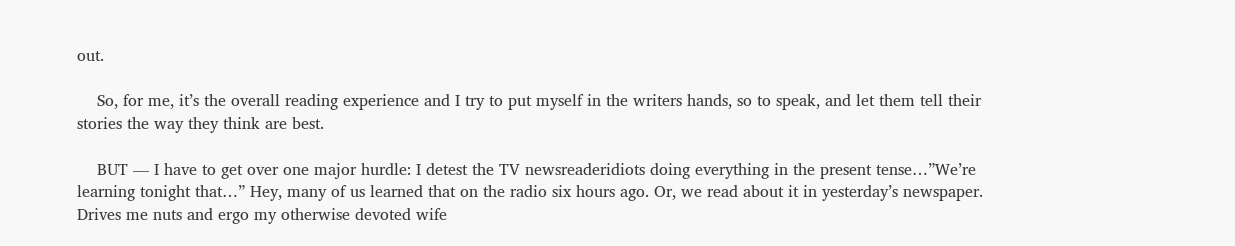out.

    So, for me, it’s the overall reading experience and I try to put myself in the writers hands, so to speak, and let them tell their stories the way they think are best.

    BUT — I have to get over one major hurdle: I detest the TV newsreaderidiots doing everything in the present tense…”We’re learning tonight that…” Hey, many of us learned that on the radio six hours ago. Or, we read about it in yesterday’s newspaper. Drives me nuts and ergo my otherwise devoted wife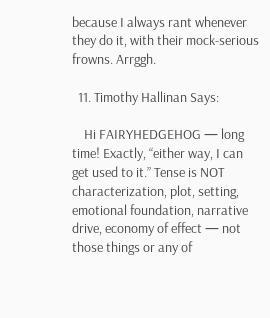because I always rant whenever they do it, with their mock-serious frowns. Arrggh.

  11. Timothy Hallinan Says:

    Hi FAIRYHEDGEHOG — long time! Exactly, “either way, I can get used to it.” Tense is NOT characterization, plot, setting, emotional foundation, narrative drive, economy of effect — not those things or any of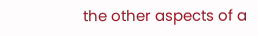the other aspects of a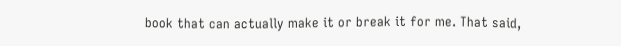book that can actually make it or break it for me. That said,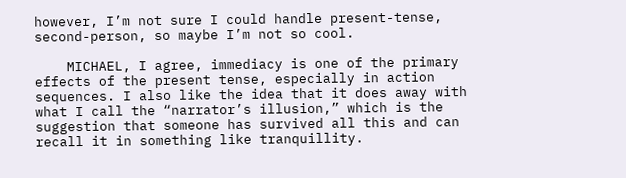however, I’m not sure I could handle present-tense, second-person, so maybe I’m not so cool.

    MICHAEL, I agree, immediacy is one of the primary effects of the present tense, especially in action sequences. I also like the idea that it does away with what I call the “narrator’s illusion,” which is the suggestion that someone has survived all this and can recall it in something like tranquillity.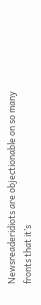Newsreaderidiots are objectionable on so many fronts that it’s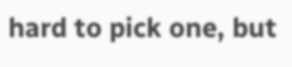hard to pick one, but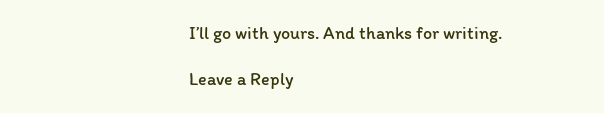I’ll go with yours. And thanks for writing.

Leave a Reply